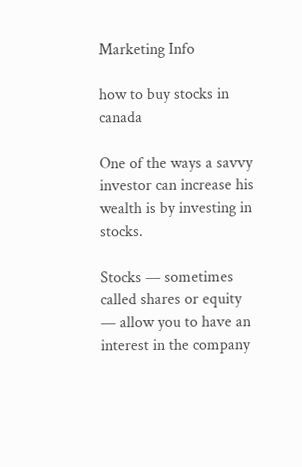Marketing Info

how to buy stocks in canada

One of the ways a savvy investor can increase his wealth is by investing in stocks.

Stocks — sometimes called shares or equity — allow you to have an interest in the company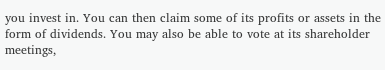you invest in. You can then claim some of its profits or assets in the form of dividends. You may also be able to vote at its shareholder meetings,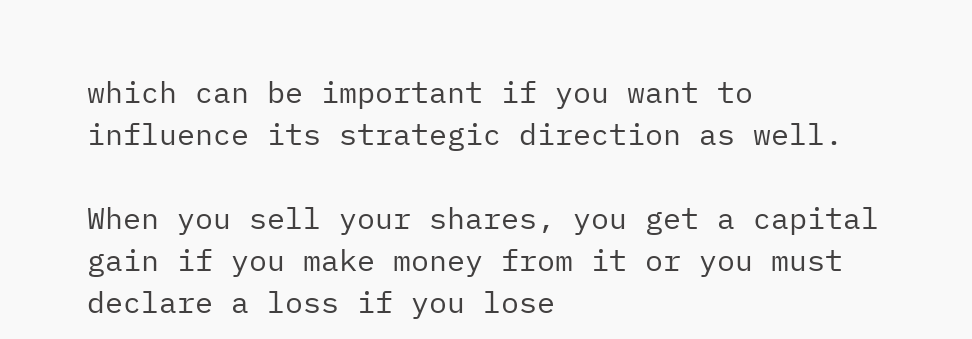which can be important if you want to influence its strategic direction as well.

When you sell your shares, you get a capital gain if you make money from it or you must declare a loss if you lose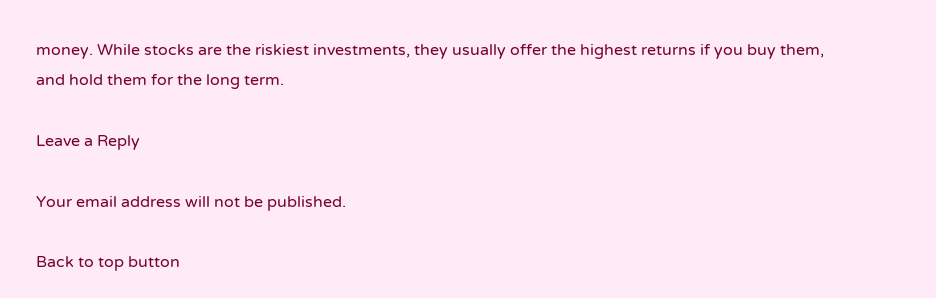money. While stocks are the riskiest investments, they usually offer the highest returns if you buy them, and hold them for the long term.

Leave a Reply

Your email address will not be published.

Back to top button